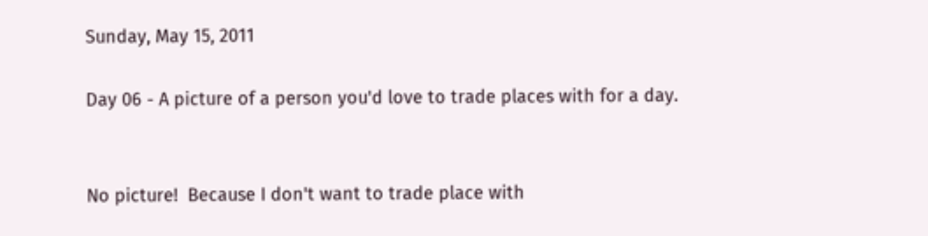Sunday, May 15, 2011

Day 06 - A picture of a person you'd love to trade places with for a day.


No picture!  Because I don't want to trade place with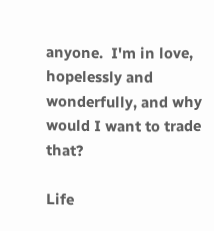anyone.  I'm in love, hopelessly and wonderfully, and why would I want to trade that?

Life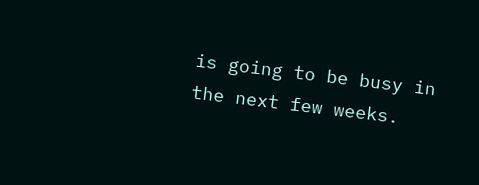is going to be busy in the next few weeks.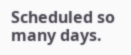Scheduled so many days.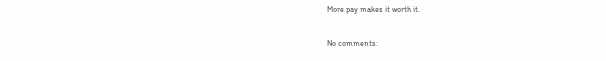More pay makes it worth it.

No comments: